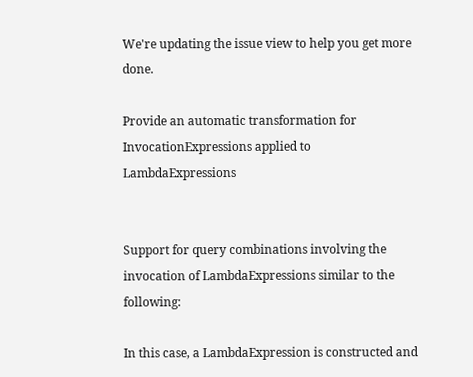We're updating the issue view to help you get more done.

Provide an automatic transformation for InvocationExpressions applied to LambdaExpressions


Support for query combinations involving the invocation of LambdaExpressions similar to the following:

In this case, a LambdaExpression is constructed and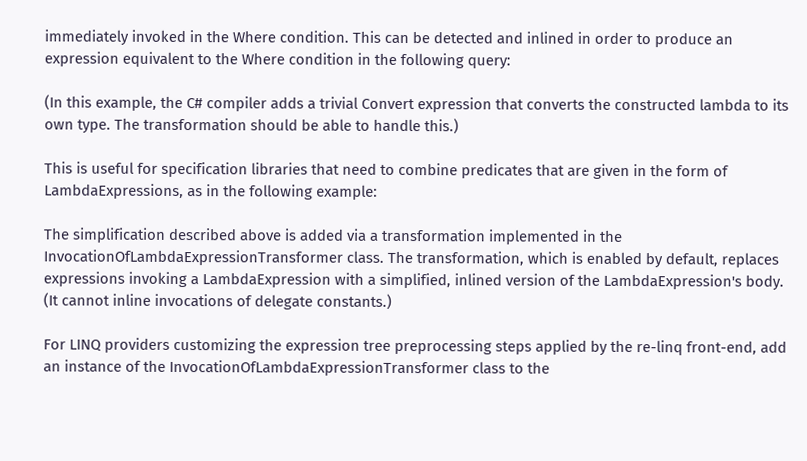immediately invoked in the Where condition. This can be detected and inlined in order to produce an expression equivalent to the Where condition in the following query:

(In this example, the C# compiler adds a trivial Convert expression that converts the constructed lambda to its own type. The transformation should be able to handle this.)

This is useful for specification libraries that need to combine predicates that are given in the form of LambdaExpressions, as in the following example:

The simplification described above is added via a transformation implemented in the InvocationOfLambdaExpressionTransformer class. The transformation, which is enabled by default, replaces expressions invoking a LambdaExpression with a simplified, inlined version of the LambdaExpression's body. (It cannot inline invocations of delegate constants.)

For LINQ providers customizing the expression tree preprocessing steps applied by the re-linq front-end, add an instance of the InvocationOfLambdaExpressionTransformer class to the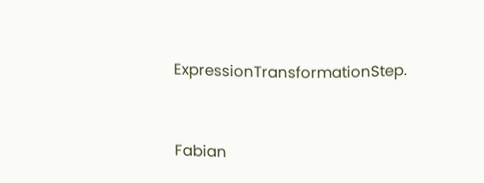ExpressionTransformationStep.


Fabian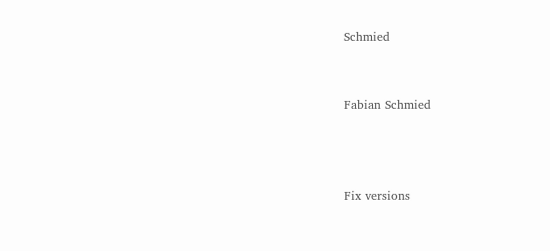Schmied


Fabian Schmied



Fix versions